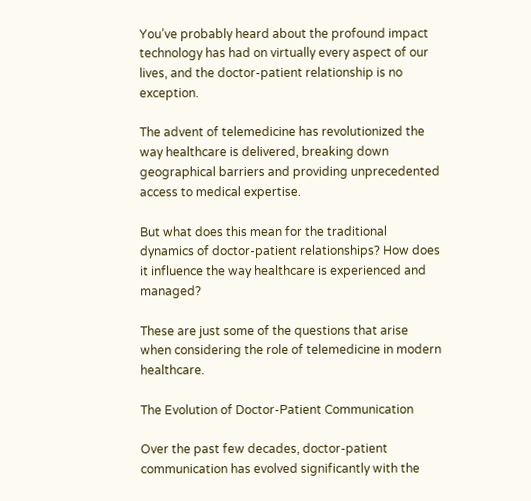You’ve probably heard about the profound impact technology has had on virtually every aspect of our lives, and the doctor-patient relationship is no exception.

The advent of telemedicine has revolutionized the way healthcare is delivered, breaking down geographical barriers and providing unprecedented access to medical expertise.

But what does this mean for the traditional dynamics of doctor-patient relationships? How does it influence the way healthcare is experienced and managed?

These are just some of the questions that arise when considering the role of telemedicine in modern healthcare.

The Evolution of Doctor-Patient Communication

Over the past few decades, doctor-patient communication has evolved significantly with the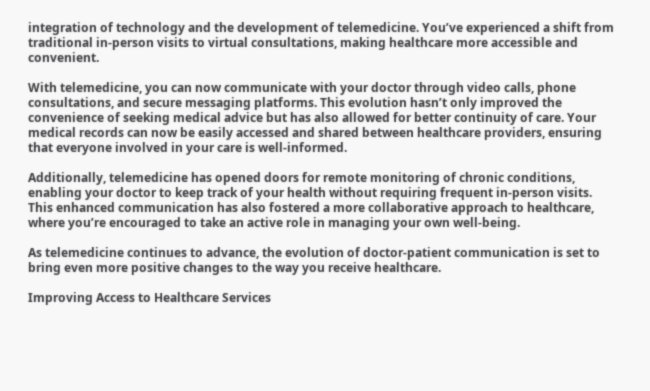integration of technology and the development of telemedicine. You’ve experienced a shift from traditional in-person visits to virtual consultations, making healthcare more accessible and convenient.

With telemedicine, you can now communicate with your doctor through video calls, phone consultations, and secure messaging platforms. This evolution hasn’t only improved the convenience of seeking medical advice but has also allowed for better continuity of care. Your medical records can now be easily accessed and shared between healthcare providers, ensuring that everyone involved in your care is well-informed.

Additionally, telemedicine has opened doors for remote monitoring of chronic conditions, enabling your doctor to keep track of your health without requiring frequent in-person visits. This enhanced communication has also fostered a more collaborative approach to healthcare, where you’re encouraged to take an active role in managing your own well-being.

As telemedicine continues to advance, the evolution of doctor-patient communication is set to bring even more positive changes to the way you receive healthcare.

Improving Access to Healthcare Services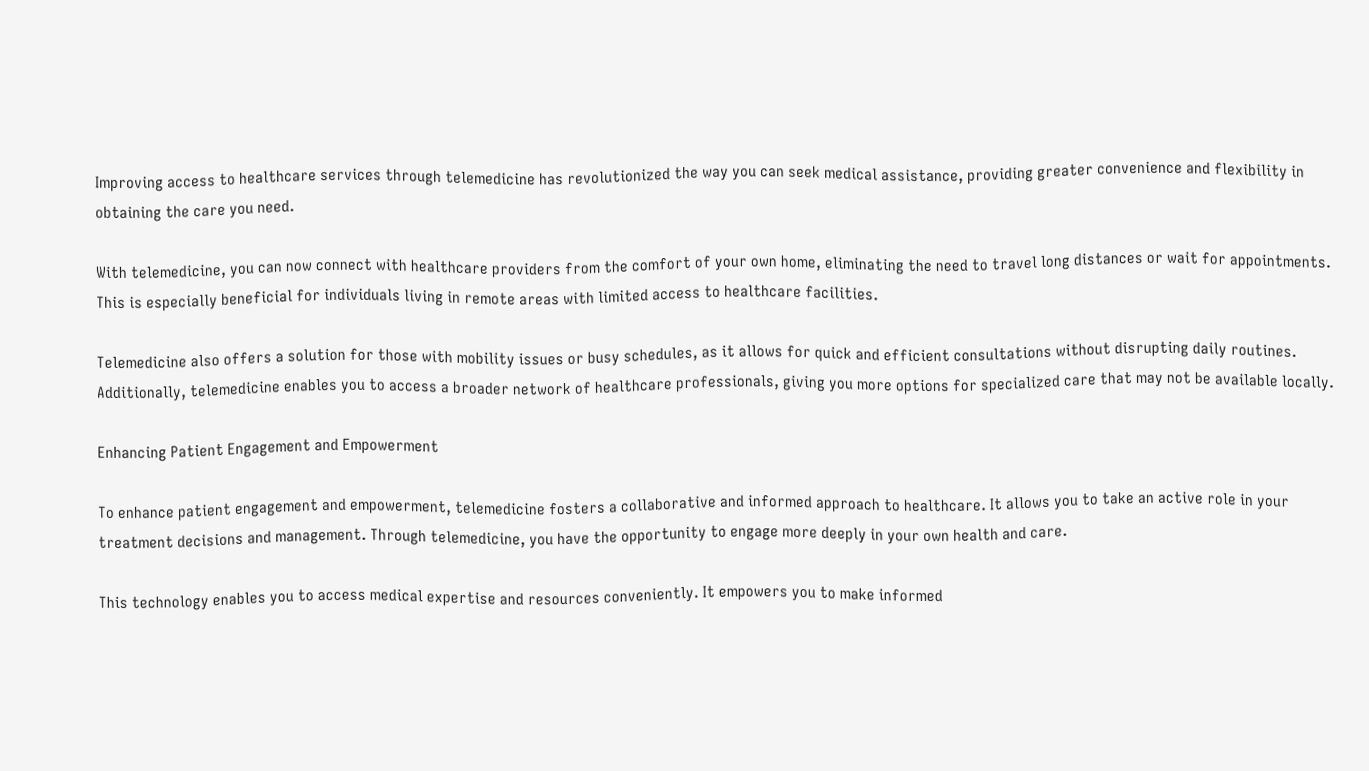Improving access to healthcare services through telemedicine has revolutionized the way you can seek medical assistance, providing greater convenience and flexibility in obtaining the care you need.

With telemedicine, you can now connect with healthcare providers from the comfort of your own home, eliminating the need to travel long distances or wait for appointments. This is especially beneficial for individuals living in remote areas with limited access to healthcare facilities.

Telemedicine also offers a solution for those with mobility issues or busy schedules, as it allows for quick and efficient consultations without disrupting daily routines. Additionally, telemedicine enables you to access a broader network of healthcare professionals, giving you more options for specialized care that may not be available locally.

Enhancing Patient Engagement and Empowerment

To enhance patient engagement and empowerment, telemedicine fosters a collaborative and informed approach to healthcare. It allows you to take an active role in your treatment decisions and management. Through telemedicine, you have the opportunity to engage more deeply in your own health and care.

This technology enables you to access medical expertise and resources conveniently. It empowers you to make informed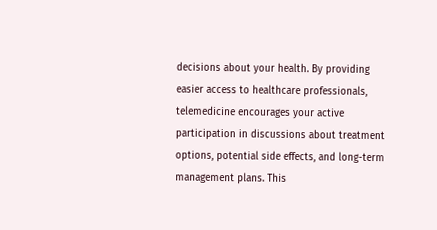decisions about your health. By providing easier access to healthcare professionals, telemedicine encourages your active participation in discussions about treatment options, potential side effects, and long-term management plans. This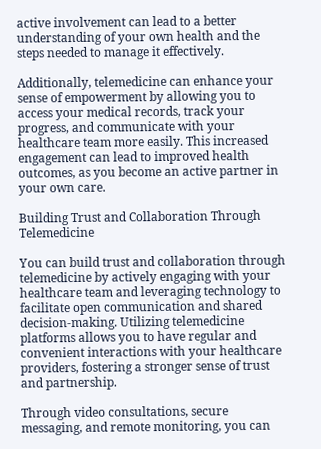active involvement can lead to a better understanding of your own health and the steps needed to manage it effectively.

Additionally, telemedicine can enhance your sense of empowerment by allowing you to access your medical records, track your progress, and communicate with your healthcare team more easily. This increased engagement can lead to improved health outcomes, as you become an active partner in your own care.

Building Trust and Collaboration Through Telemedicine

You can build trust and collaboration through telemedicine by actively engaging with your healthcare team and leveraging technology to facilitate open communication and shared decision-making. Utilizing telemedicine platforms allows you to have regular and convenient interactions with your healthcare providers, fostering a stronger sense of trust and partnership.

Through video consultations, secure messaging, and remote monitoring, you can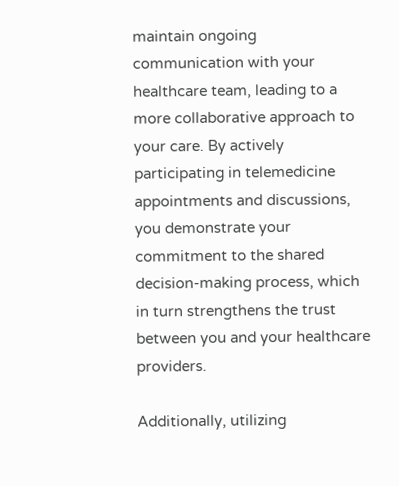maintain ongoing communication with your healthcare team, leading to a more collaborative approach to your care. By actively participating in telemedicine appointments and discussions, you demonstrate your commitment to the shared decision-making process, which in turn strengthens the trust between you and your healthcare providers.

Additionally, utilizing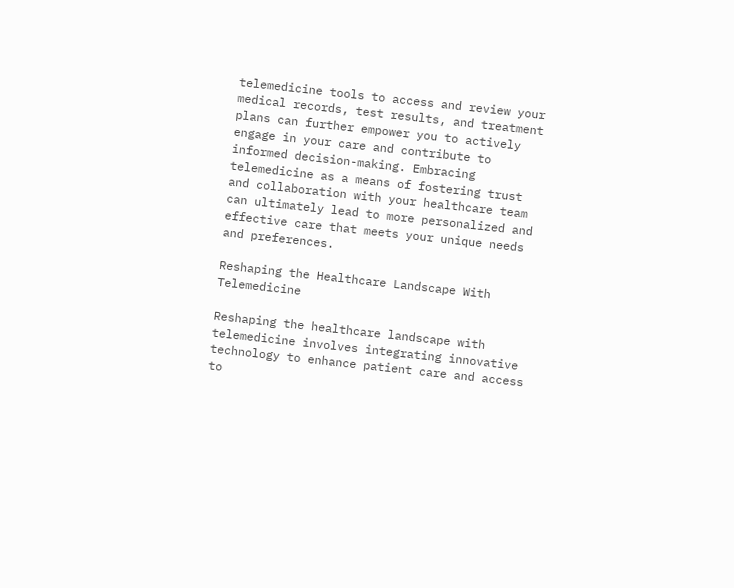telemedicine tools to access and review your medical records, test results, and treatment plans can further empower you to actively engage in your care and contribute to informed decision-making. Embracing telemedicine as a means of fostering trust and collaboration with your healthcare team can ultimately lead to more personalized and effective care that meets your unique needs and preferences.

Reshaping the Healthcare Landscape With Telemedicine

Reshaping the healthcare landscape with telemedicine involves integrating innovative technology to enhance patient care and access to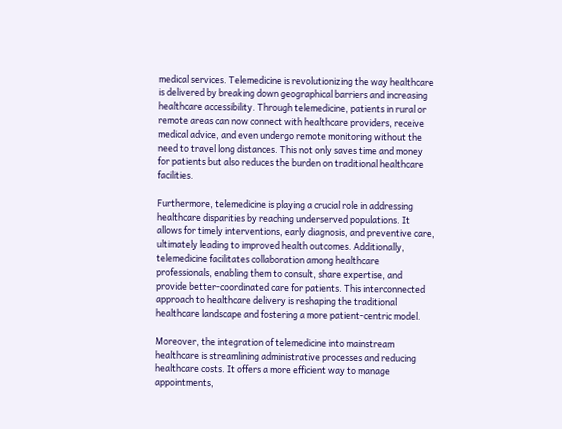medical services. Telemedicine is revolutionizing the way healthcare is delivered by breaking down geographical barriers and increasing healthcare accessibility. Through telemedicine, patients in rural or remote areas can now connect with healthcare providers, receive medical advice, and even undergo remote monitoring without the need to travel long distances. This not only saves time and money for patients but also reduces the burden on traditional healthcare facilities.

Furthermore, telemedicine is playing a crucial role in addressing healthcare disparities by reaching underserved populations. It allows for timely interventions, early diagnosis, and preventive care, ultimately leading to improved health outcomes. Additionally, telemedicine facilitates collaboration among healthcare professionals, enabling them to consult, share expertise, and provide better-coordinated care for patients. This interconnected approach to healthcare delivery is reshaping the traditional healthcare landscape and fostering a more patient-centric model.

Moreover, the integration of telemedicine into mainstream healthcare is streamlining administrative processes and reducing healthcare costs. It offers a more efficient way to manage appointments,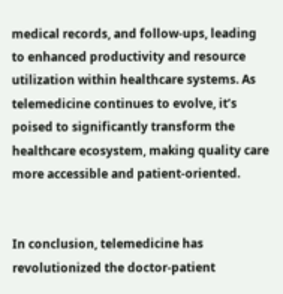medical records, and follow-ups, leading to enhanced productivity and resource utilization within healthcare systems. As telemedicine continues to evolve, it’s poised to significantly transform the healthcare ecosystem, making quality care more accessible and patient-oriented.


In conclusion, telemedicine has revolutionized the doctor-patient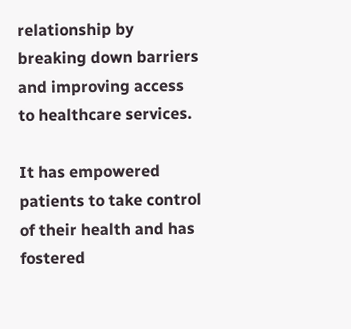relationship by breaking down barriers and improving access to healthcare services.

It has empowered patients to take control of their health and has fostered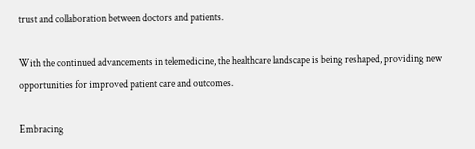trust and collaboration between doctors and patients.

With the continued advancements in telemedicine, the healthcare landscape is being reshaped, providing new opportunities for improved patient care and outcomes.

Embracing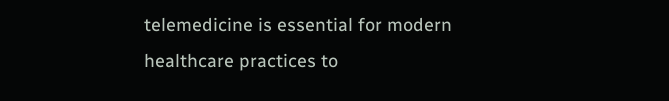telemedicine is essential for modern healthcare practices to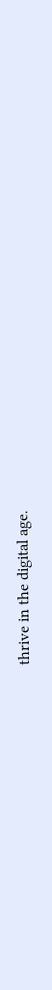thrive in the digital age.